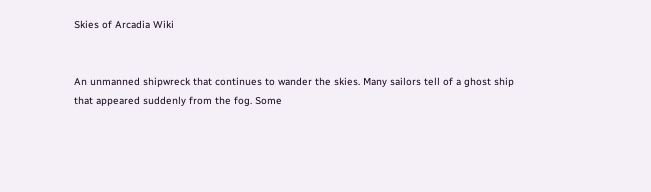Skies of Arcadia Wiki


An unmanned shipwreck that continues to wander the skies. Many sailors tell of a ghost ship that appeared suddenly from the fog. Some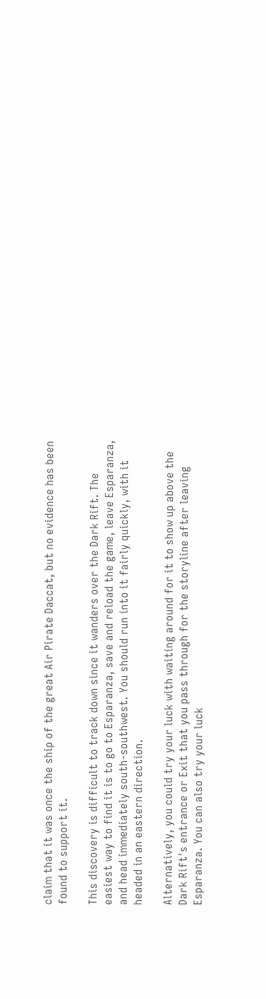claim that it was once the ship of the great Air Pirate Daccat, but no evidence has been found to support it.

This discovery is difficult to track down since it wanders over the Dark Rift. The easiest way to find it is to go to Esparanza, save and reload the game, leave Esparanza, and head immediately south-southwest. You should run into it fairly quickly, with it headed in an eastern direction.

Alternatively, you could try your luck with waiting around for it to show up above the Dark Rift's entrance or Exit that you pass through for the storyline after leaving Esparanza. You can also try your luck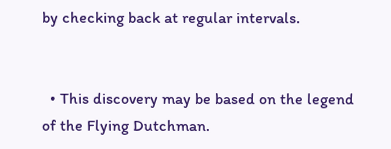by checking back at regular intervals.


  • This discovery may be based on the legend of the Flying Dutchman.